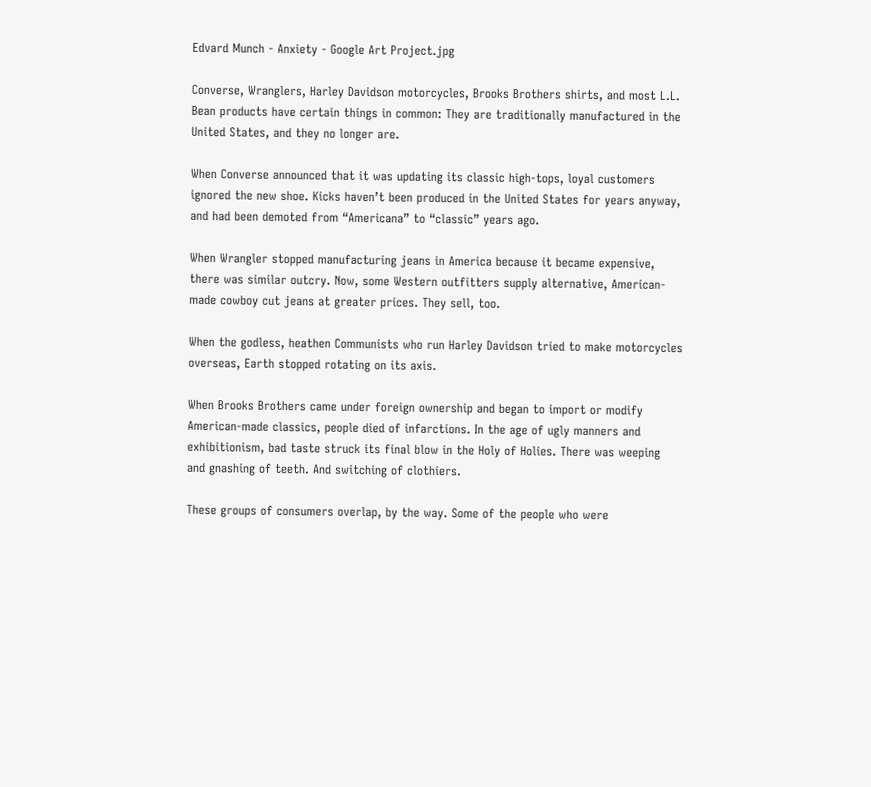Edvard Munch - Anxiety - Google Art Project.jpg

Converse, Wranglers, Harley Davidson motorcycles, Brooks Brothers shirts, and most L.L. Bean products have certain things in common: They are traditionally manufactured in the United States, and they no longer are.

When Converse announced that it was updating its classic high-tops, loyal customers ignored the new shoe. Kicks haven’t been produced in the United States for years anyway, and had been demoted from “Americana” to “classic” years ago.

When Wrangler stopped manufacturing jeans in America because it became expensive, there was similar outcry. Now, some Western outfitters supply alternative, American-made cowboy cut jeans at greater prices. They sell, too.

When the godless, heathen Communists who run Harley Davidson tried to make motorcycles overseas, Earth stopped rotating on its axis.

When Brooks Brothers came under foreign ownership and began to import or modify American-made classics, people died of infarctions. In the age of ugly manners and exhibitionism, bad taste struck its final blow in the Holy of Holies. There was weeping and gnashing of teeth. And switching of clothiers.

These groups of consumers overlap, by the way. Some of the people who were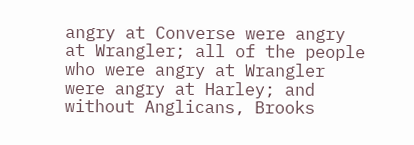angry at Converse were angry at Wrangler; all of the people who were angry at Wrangler were angry at Harley; and without Anglicans, Brooks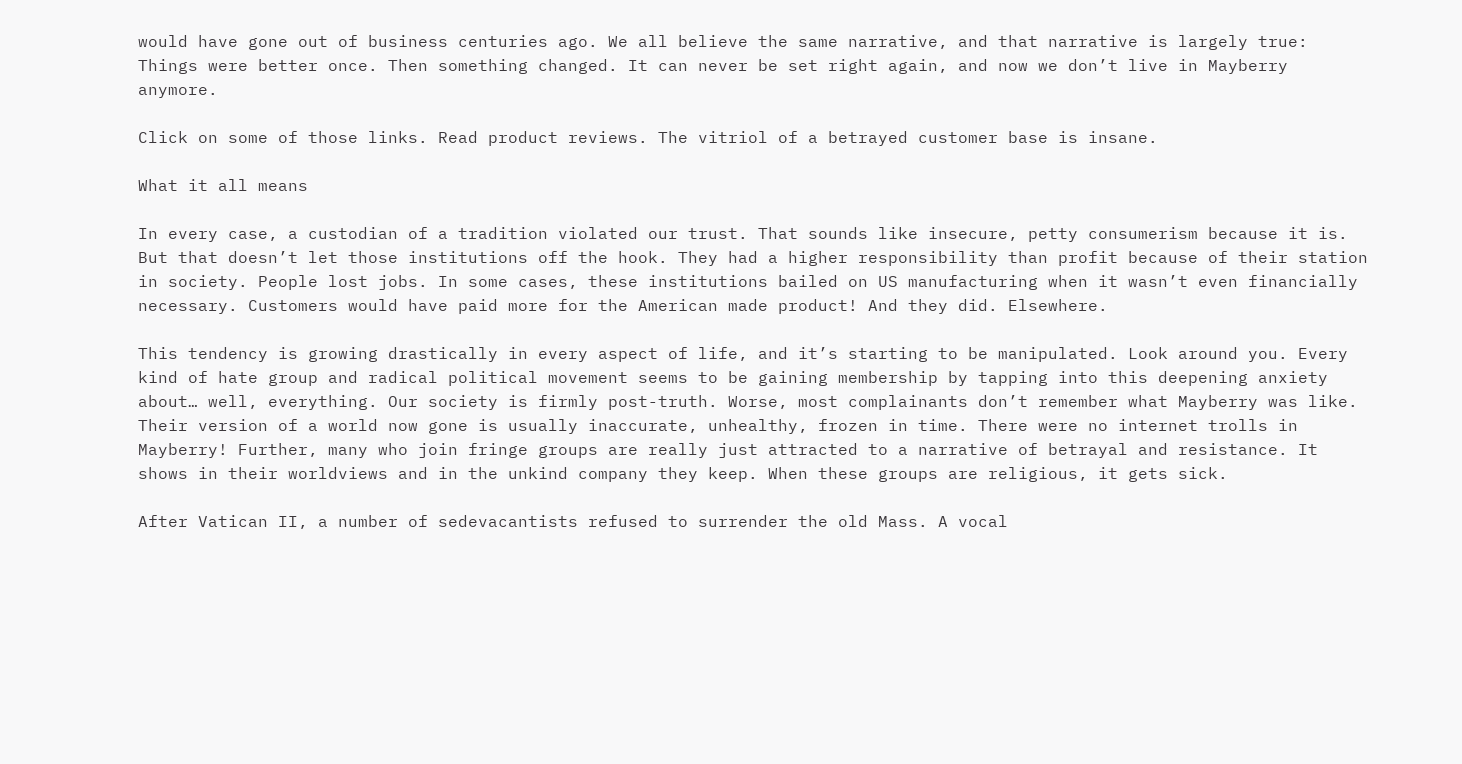would have gone out of business centuries ago. We all believe the same narrative, and that narrative is largely true: Things were better once. Then something changed. It can never be set right again, and now we don’t live in Mayberry anymore.

Click on some of those links. Read product reviews. The vitriol of a betrayed customer base is insane.

What it all means

In every case, a custodian of a tradition violated our trust. That sounds like insecure, petty consumerism because it is. But that doesn’t let those institutions off the hook. They had a higher responsibility than profit because of their station in society. People lost jobs. In some cases, these institutions bailed on US manufacturing when it wasn’t even financially necessary. Customers would have paid more for the American made product! And they did. Elsewhere.

This tendency is growing drastically in every aspect of life, and it’s starting to be manipulated. Look around you. Every kind of hate group and radical political movement seems to be gaining membership by tapping into this deepening anxiety about… well, everything. Our society is firmly post-truth. Worse, most complainants don’t remember what Mayberry was like. Their version of a world now gone is usually inaccurate, unhealthy, frozen in time. There were no internet trolls in Mayberry! Further, many who join fringe groups are really just attracted to a narrative of betrayal and resistance. It shows in their worldviews and in the unkind company they keep. When these groups are religious, it gets sick.

After Vatican II, a number of sedevacantists refused to surrender the old Mass. A vocal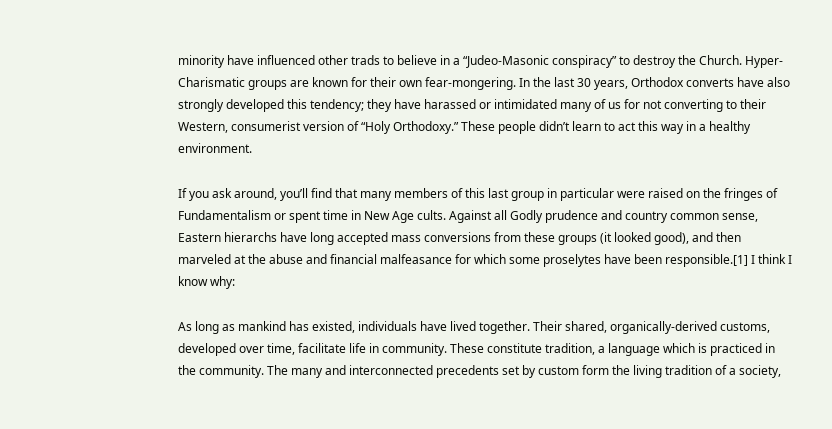minority have influenced other trads to believe in a “Judeo-Masonic conspiracy” to destroy the Church. Hyper-Charismatic groups are known for their own fear-mongering. In the last 30 years, Orthodox converts have also strongly developed this tendency; they have harassed or intimidated many of us for not converting to their Western, consumerist version of “Holy Orthodoxy.” These people didn’t learn to act this way in a healthy environment.

If you ask around, you’ll find that many members of this last group in particular were raised on the fringes of Fundamentalism or spent time in New Age cults. Against all Godly prudence and country common sense, Eastern hierarchs have long accepted mass conversions from these groups (it looked good), and then marveled at the abuse and financial malfeasance for which some proselytes have been responsible.[1] I think I know why:

As long as mankind has existed, individuals have lived together. Their shared, organically-derived customs, developed over time, facilitate life in community. These constitute tradition, a language which is practiced in the community. The many and interconnected precedents set by custom form the living tradition of a society,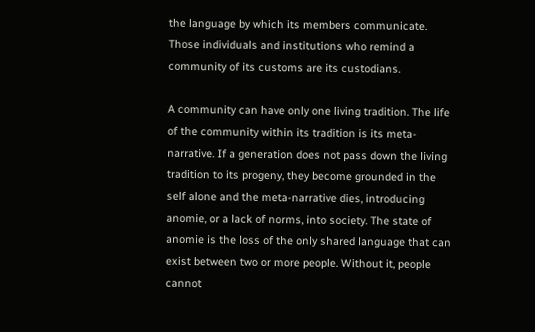the language by which its members communicate. Those individuals and institutions who remind a community of its customs are its custodians.

A community can have only one living tradition. The life of the community within its tradition is its meta-narrative. If a generation does not pass down the living tradition to its progeny, they become grounded in the self alone and the meta-narrative dies, introducing anomie, or a lack of norms, into society. The state of anomie is the loss of the only shared language that can exist between two or more people. Without it, people cannot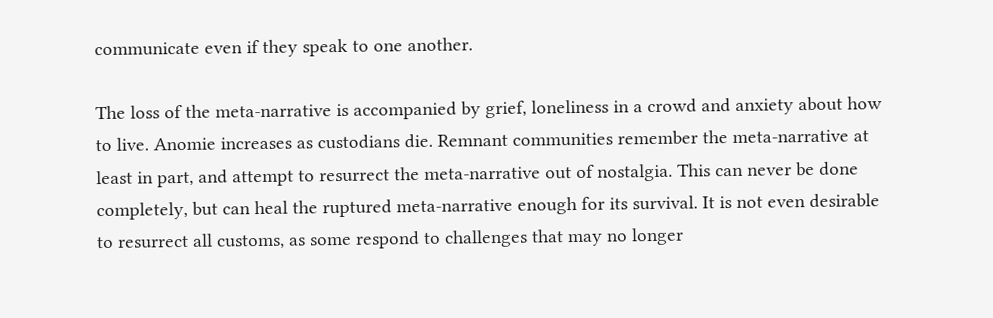communicate even if they speak to one another.

The loss of the meta-narrative is accompanied by grief, loneliness in a crowd and anxiety about how to live. Anomie increases as custodians die. Remnant communities remember the meta-narrative at least in part, and attempt to resurrect the meta-narrative out of nostalgia. This can never be done completely, but can heal the ruptured meta-narrative enough for its survival. It is not even desirable to resurrect all customs, as some respond to challenges that may no longer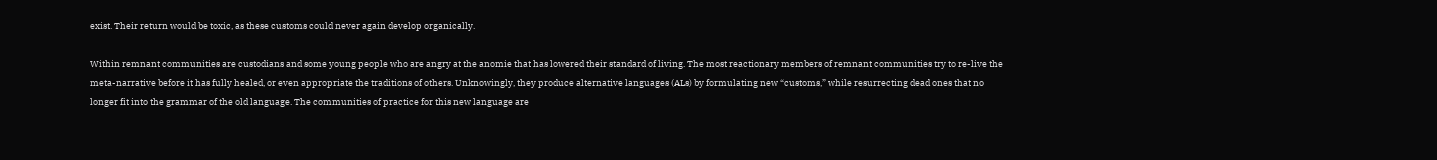exist. Their return would be toxic, as these customs could never again develop organically.

Within remnant communities are custodians and some young people who are angry at the anomie that has lowered their standard of living. The most reactionary members of remnant communities try to re-live the meta-narrative before it has fully healed, or even appropriate the traditions of others. Unknowingly, they produce alternative languages (ALs) by formulating new “customs,” while resurrecting dead ones that no longer fit into the grammar of the old language. The communities of practice for this new language are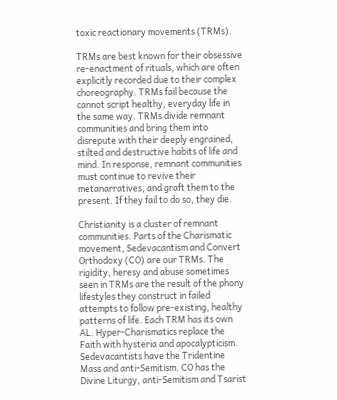toxic reactionary movements (TRMs).

TRMs are best known for their obsessive re-enactment of rituals, which are often explicitly recorded due to their complex choreography. TRMs fail because the cannot script healthy, everyday life in the same way. TRMs divide remnant communities and bring them into disrepute with their deeply engrained, stilted and destructive habits of life and mind. In response, remnant communities must continue to revive their metanarratives, and graft them to the present. If they fail to do so, they die.

Christianity is a cluster of remnant communities. Parts of the Charismatic movement, Sedevacantism and Convert Orthodoxy (CO) are our TRMs. The rigidity, heresy and abuse sometimes seen in TRMs are the result of the phony lifestyles they construct in failed attempts to follow pre-existing, healthy patterns of life. Each TRM has its own AL. Hyper-Charismatics replace the Faith with hysteria and apocalypticism. Sedevacantists have the Tridentine Mass and anti-Semitism. CO has the Divine Liturgy, anti-Semitism and Tsarist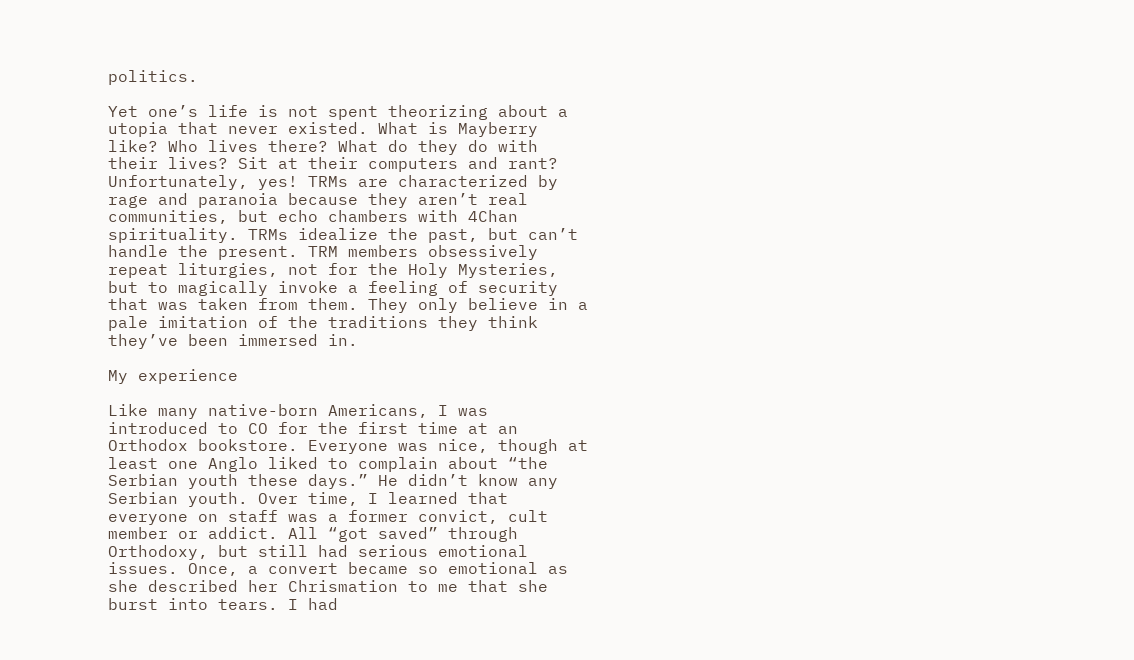politics.

Yet one’s life is not spent theorizing about a utopia that never existed. What is Mayberry like? Who lives there? What do they do with their lives? Sit at their computers and rant? Unfortunately, yes! TRMs are characterized by rage and paranoia because they aren’t real communities, but echo chambers with 4Chan spirituality. TRMs idealize the past, but can’t handle the present. TRM members obsessively repeat liturgies, not for the Holy Mysteries, but to magically invoke a feeling of security that was taken from them. They only believe in a pale imitation of the traditions they think they’ve been immersed in.

My experience

Like many native-born Americans, I was introduced to CO for the first time at an Orthodox bookstore. Everyone was nice, though at least one Anglo liked to complain about “the Serbian youth these days.” He didn’t know any Serbian youth. Over time, I learned that everyone on staff was a former convict, cult member or addict. All “got saved” through Orthodoxy, but still had serious emotional issues. Once, a convert became so emotional as she described her Chrismation to me that she burst into tears. I had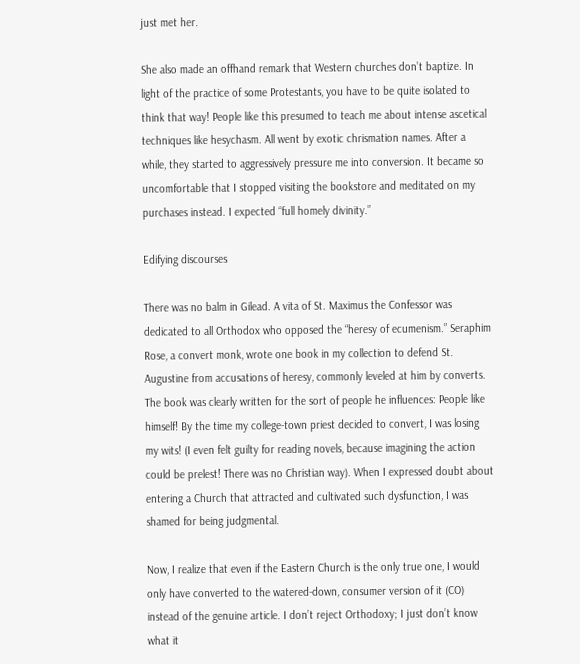just met her.

She also made an offhand remark that Western churches don’t baptize. In light of the practice of some Protestants, you have to be quite isolated to think that way! People like this presumed to teach me about intense ascetical techniques like hesychasm. All went by exotic chrismation names. After a while, they started to aggressively pressure me into conversion. It became so uncomfortable that I stopped visiting the bookstore and meditated on my purchases instead. I expected “full homely divinity.”

Edifying discourses

There was no balm in Gilead. A vita of St. Maximus the Confessor was dedicated to all Orthodox who opposed the “heresy of ecumenism.” Seraphim Rose, a convert monk, wrote one book in my collection to defend St. Augustine from accusations of heresy, commonly leveled at him by converts. The book was clearly written for the sort of people he influences: People like himself! By the time my college-town priest decided to convert, I was losing my wits! (I even felt guilty for reading novels, because imagining the action could be prelest! There was no Christian way). When I expressed doubt about entering a Church that attracted and cultivated such dysfunction, I was shamed for being judgmental.

Now, I realize that even if the Eastern Church is the only true one, I would only have converted to the watered-down, consumer version of it (CO) instead of the genuine article. I don’t reject Orthodoxy; I just don’t know what it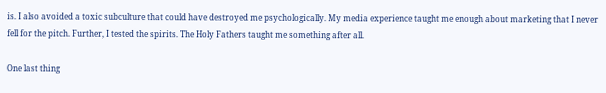is. I also avoided a toxic subculture that could have destroyed me psychologically. My media experience taught me enough about marketing that I never fell for the pitch. Further, I tested the spirits. The Holy Fathers taught me something after all.

One last thing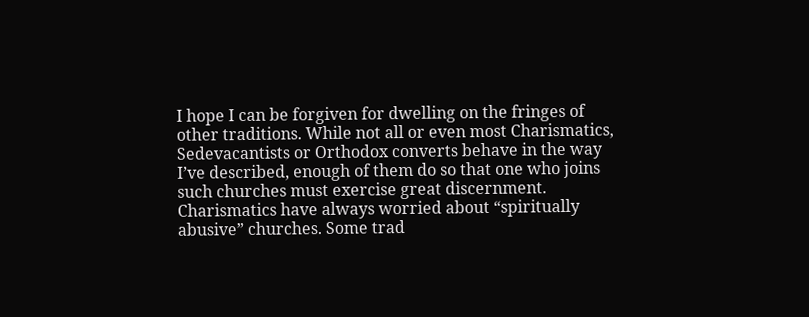I hope I can be forgiven for dwelling on the fringes of other traditions. While not all or even most Charismatics, Sedevacantists or Orthodox converts behave in the way I’ve described, enough of them do so that one who joins such churches must exercise great discernment. Charismatics have always worried about “spiritually abusive” churches. Some trad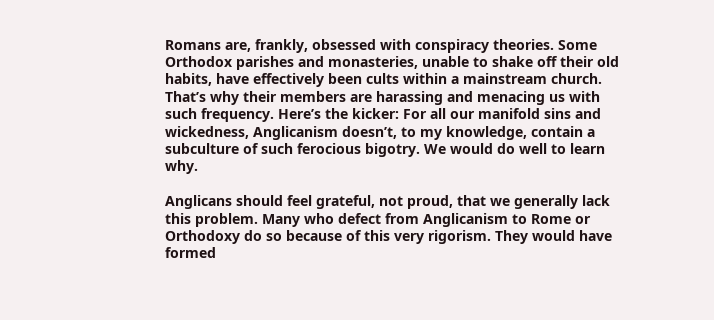Romans are, frankly, obsessed with conspiracy theories. Some Orthodox parishes and monasteries, unable to shake off their old habits, have effectively been cults within a mainstream church. That’s why their members are harassing and menacing us with such frequency. Here’s the kicker: For all our manifold sins and wickedness, Anglicanism doesn’t, to my knowledge, contain a subculture of such ferocious bigotry. We would do well to learn why.

Anglicans should feel grateful, not proud, that we generally lack this problem. Many who defect from Anglicanism to Rome or Orthodoxy do so because of this very rigorism. They would have formed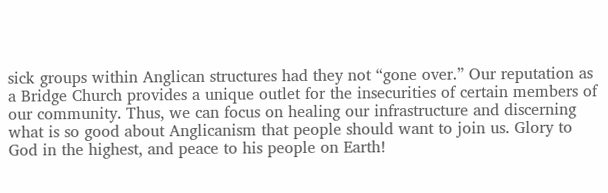sick groups within Anglican structures had they not “gone over.” Our reputation as a Bridge Church provides a unique outlet for the insecurities of certain members of our community. Thus, we can focus on healing our infrastructure and discerning what is so good about Anglicanism that people should want to join us. Glory to God in the highest, and peace to his people on Earth!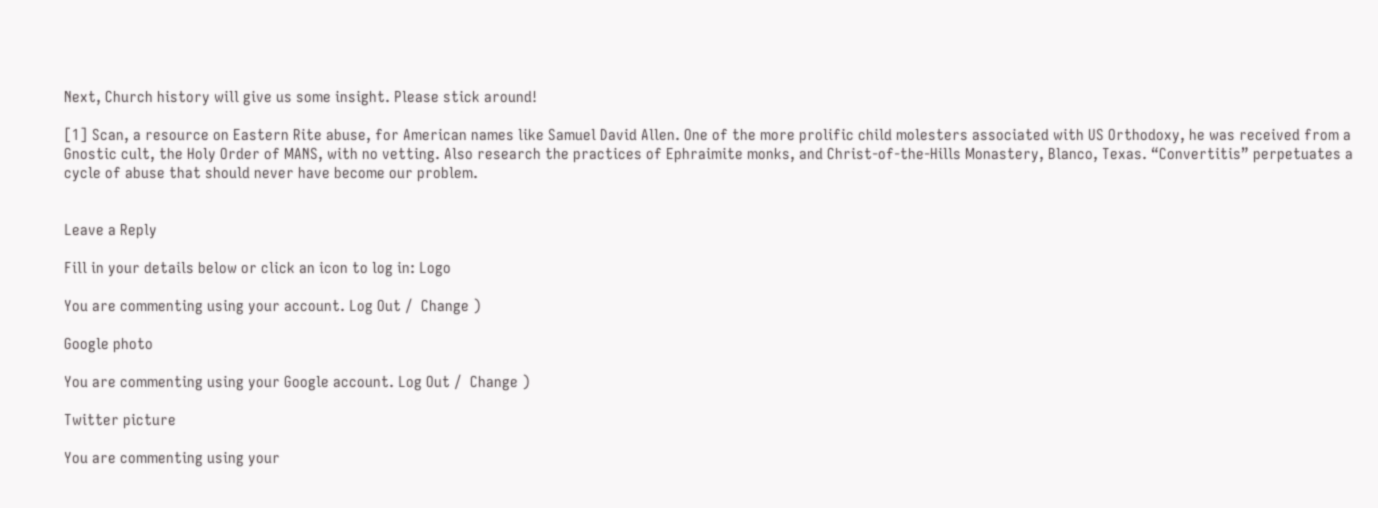Next, Church history will give us some insight. Please stick around!

[1] Scan, a resource on Eastern Rite abuse, for American names like Samuel David Allen. One of the more prolific child molesters associated with US Orthodoxy, he was received from a Gnostic cult, the Holy Order of MANS, with no vetting. Also research the practices of Ephraimite monks, and Christ-of-the-Hills Monastery, Blanco, Texas. “Convertitis” perpetuates a cycle of abuse that should never have become our problem.


Leave a Reply

Fill in your details below or click an icon to log in: Logo

You are commenting using your account. Log Out /  Change )

Google photo

You are commenting using your Google account. Log Out /  Change )

Twitter picture

You are commenting using your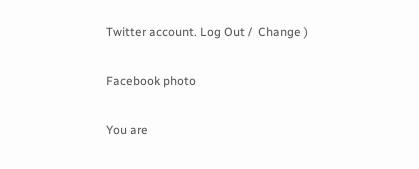Twitter account. Log Out /  Change )

Facebook photo

You are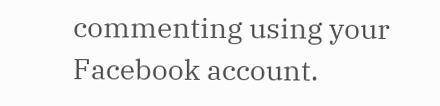commenting using your Facebook account.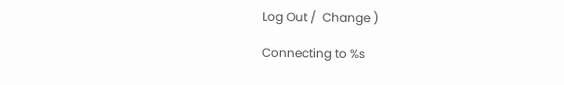Log Out /  Change )

Connecting to %s